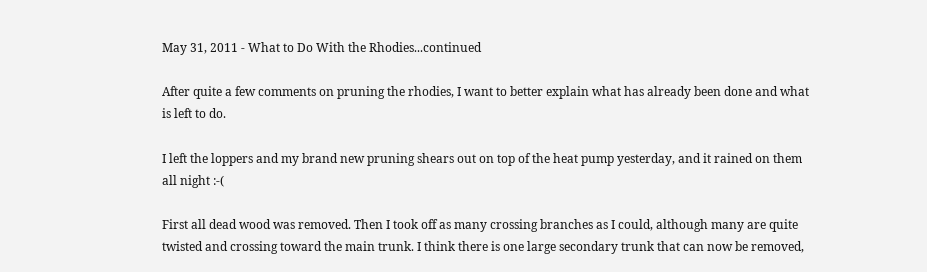May 31, 2011 - What to Do With the Rhodies...continued

After quite a few comments on pruning the rhodies, I want to better explain what has already been done and what is left to do.

I left the loppers and my brand new pruning shears out on top of the heat pump yesterday, and it rained on them all night :-(

First all dead wood was removed. Then I took off as many crossing branches as I could, although many are quite twisted and crossing toward the main trunk. I think there is one large secondary trunk that can now be removed,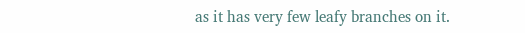as it has very few leafy branches on it.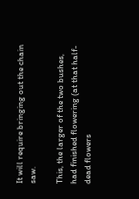It will require bringing out the chain saw.

This, the larger of the two bushes, had finished flowering (at that half-dead flowers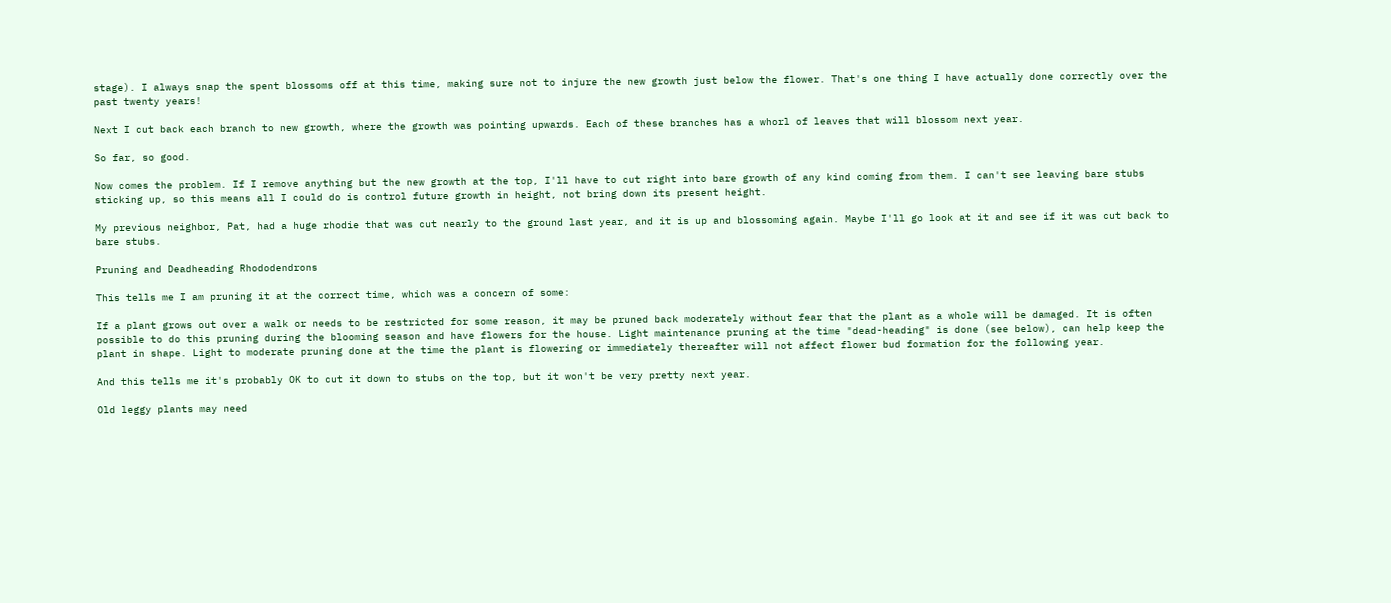stage). I always snap the spent blossoms off at this time, making sure not to injure the new growth just below the flower. That's one thing I have actually done correctly over the past twenty years!

Next I cut back each branch to new growth, where the growth was pointing upwards. Each of these branches has a whorl of leaves that will blossom next year.

So far, so good.

Now comes the problem. If I remove anything but the new growth at the top, I'll have to cut right into bare growth of any kind coming from them. I can't see leaving bare stubs sticking up, so this means all I could do is control future growth in height, not bring down its present height.

My previous neighbor, Pat, had a huge rhodie that was cut nearly to the ground last year, and it is up and blossoming again. Maybe I'll go look at it and see if it was cut back to bare stubs.

Pruning and Deadheading Rhododendrons

This tells me I am pruning it at the correct time, which was a concern of some:

If a plant grows out over a walk or needs to be restricted for some reason, it may be pruned back moderately without fear that the plant as a whole will be damaged. It is often possible to do this pruning during the blooming season and have flowers for the house. Light maintenance pruning at the time "dead-heading" is done (see below), can help keep the plant in shape. Light to moderate pruning done at the time the plant is flowering or immediately thereafter will not affect flower bud formation for the following year.

And this tells me it's probably OK to cut it down to stubs on the top, but it won't be very pretty next year.

Old leggy plants may need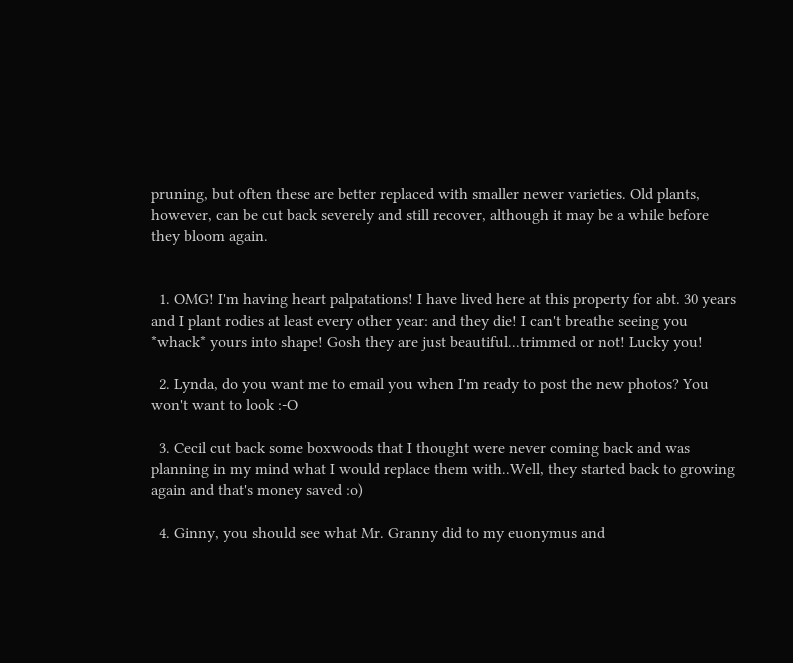pruning, but often these are better replaced with smaller newer varieties. Old plants, however, can be cut back severely and still recover, although it may be a while before they bloom again.


  1. OMG! I'm having heart palpatations! I have lived here at this property for abt. 30 years and I plant rodies at least every other year: and they die! I can't breathe seeing you *whack* yours into shape! Gosh they are just beautiful...trimmed or not! Lucky you!

  2. Lynda, do you want me to email you when I'm ready to post the new photos? You won't want to look :-O

  3. Cecil cut back some boxwoods that I thought were never coming back and was planning in my mind what I would replace them with..Well, they started back to growing again and that's money saved :o)

  4. Ginny, you should see what Mr. Granny did to my euonymus and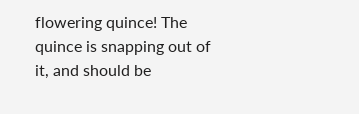flowering quince! The quince is snapping out of it, and should be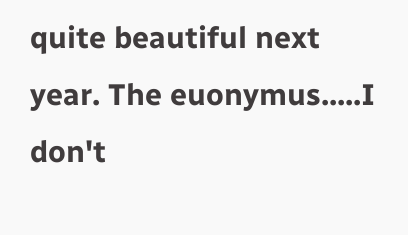quite beautiful next year. The euonymus.....I don't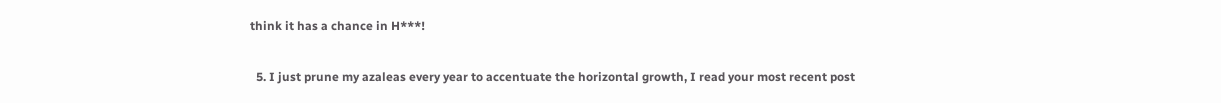think it has a chance in H***!

  5. I just prune my azaleas every year to accentuate the horizontal growth, I read your most recent post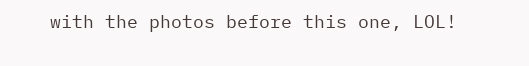with the photos before this one, LOL!